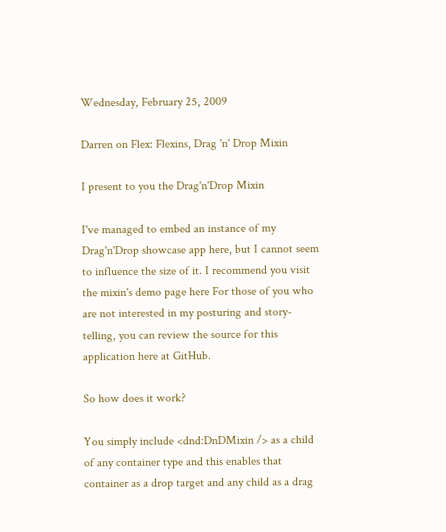Wednesday, February 25, 2009

Darren on Flex: Flexins, Drag 'n' Drop Mixin

I present to you the Drag'n'Drop Mixin

I've managed to embed an instance of my Drag'n'Drop showcase app here, but I cannot seem to influence the size of it. I recommend you visit the mixin's demo page here For those of you who are not interested in my posturing and story-telling, you can review the source for this application here at GitHub.

So how does it work?

You simply include <dnd:DnDMixin /> as a child of any container type and this enables that container as a drop target and any child as a drag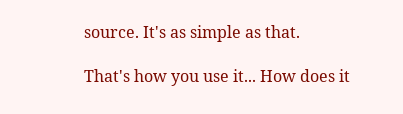source. It's as simple as that.

That's how you use it... How does it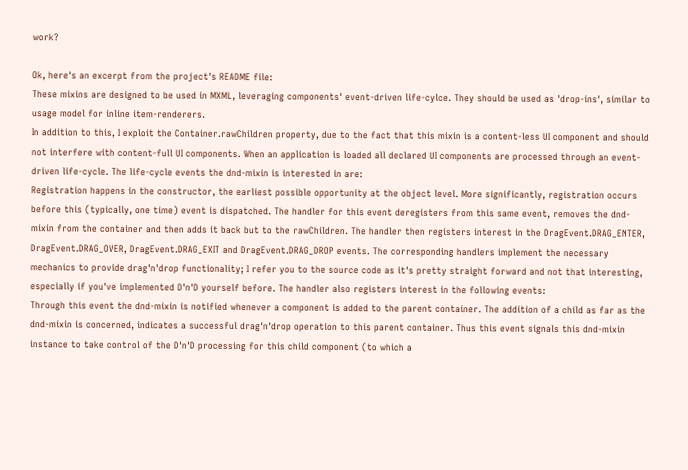work?

Ok, here's an excerpt from the project's README file:
These mixins are designed to be used in MXML, leveraging components' event-driven life-cylce. They should be used as 'drop-ins', similar to usage model for inline item-renderers.
In addition to this, I exploit the Container.rawChildren property, due to the fact that this mixin is a content-less UI component and should not interfere with content-full UI components. When an application is loaded all declared UI components are processed through an event-driven life-cycle. The life-cycle events the dnd-mixin is interested in are:
Registration happens in the constructor, the earliest possible opportunity at the object level. More significantly, registration occurs before this (typically, one time) event is dispatched. The handler for this event deregisters from this same event, removes the dnd-mixin from the container and then adds it back but to the rawChildren. The handler then registers interest in the DragEvent.DRAG_ENTER, DragEvent.DRAG_OVER, DragEvent.DRAG_EXIT and DragEvent.DRAG_DROP events. The corresponding handlers implement the necessary mechanics to provide drag'n'drop functionality; I refer you to the source code as it's pretty straight forward and not that interesting, especially if you've implemented D'n'D yourself before. The handler also registers interest in the following events:
Through this event the dnd-mixin is notified whenever a component is added to the parent container. The addition of a child as far as the dnd-mixin is concerned, indicates a successful drag'n'drop operation to this parent container. Thus this event signals this dnd-mixin instance to take control of the D'n'D processing for this child component (to which a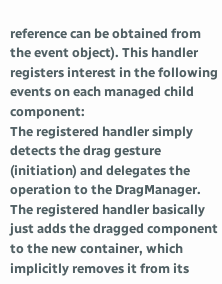reference can be obtained from the event object). This handler registers interest in the following events on each managed child component:
The registered handler simply detects the drag gesture (initiation) and delegates the operation to the DragManager.
The registered handler basically just adds the dragged component to the new container, which implicitly removes it from its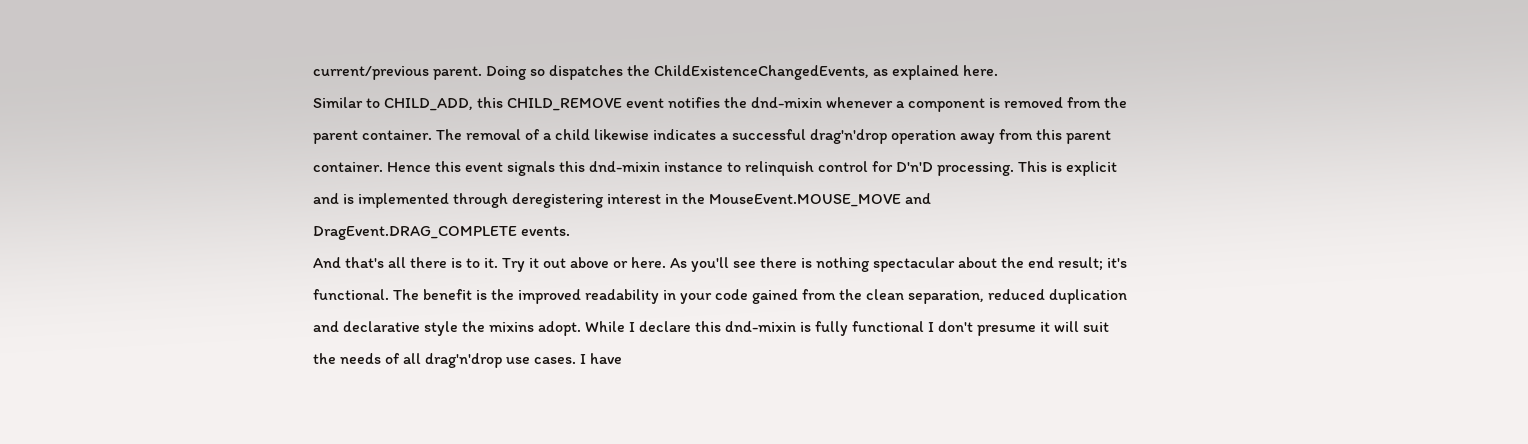current/previous parent. Doing so dispatches the ChildExistenceChangedEvents, as explained here.
Similar to CHILD_ADD, this CHILD_REMOVE event notifies the dnd-mixin whenever a component is removed from the parent container. The removal of a child likewise indicates a successful drag'n'drop operation away from this parent container. Hence this event signals this dnd-mixin instance to relinquish control for D'n'D processing. This is explicit and is implemented through deregistering interest in the MouseEvent.MOUSE_MOVE and DragEvent.DRAG_COMPLETE events.
And that's all there is to it. Try it out above or here. As you'll see there is nothing spectacular about the end result; it's functional. The benefit is the improved readability in your code gained from the clean separation, reduced duplication and declarative style the mixins adopt. While I declare this dnd-mixin is fully functional I don't presume it will suit the needs of all drag'n'drop use cases. I have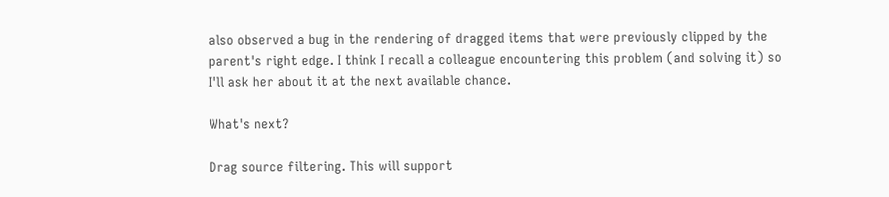also observed a bug in the rendering of dragged items that were previously clipped by the parent's right edge. I think I recall a colleague encountering this problem (and solving it) so I'll ask her about it at the next available chance.

What's next?

Drag source filtering. This will support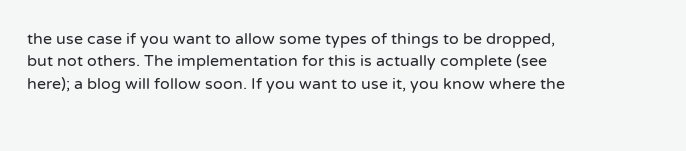the use case if you want to allow some types of things to be dropped, but not others. The implementation for this is actually complete (see here); a blog will follow soon. If you want to use it, you know where the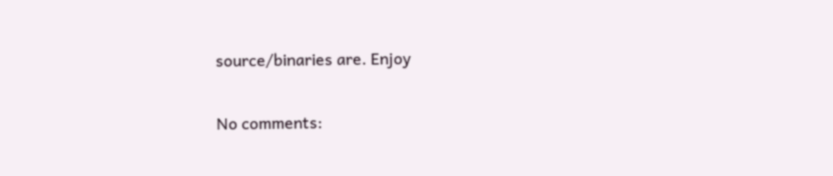source/binaries are. Enjoy

No comments: